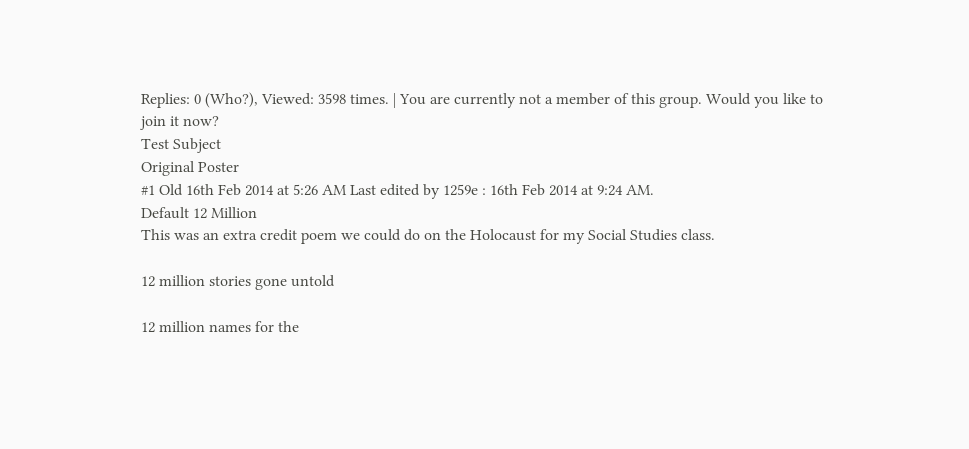Replies: 0 (Who?), Viewed: 3598 times. | You are currently not a member of this group. Would you like to join it now?
Test Subject
Original Poster
#1 Old 16th Feb 2014 at 5:26 AM Last edited by 1259e : 16th Feb 2014 at 9:24 AM.
Default 12 Million
This was an extra credit poem we could do on the Holocaust for my Social Studies class.

12 million stories gone untold

12 million names for the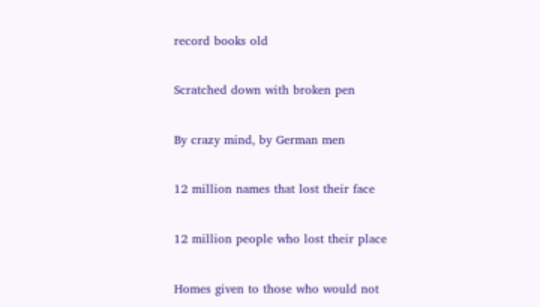record books old

Scratched down with broken pen

By crazy mind, by German men

12 million names that lost their face

12 million people who lost their place

Homes given to those who would not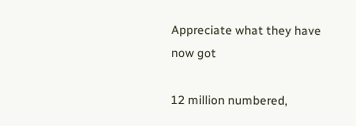Appreciate what they have now got

12 million numbered,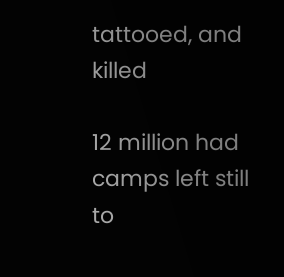tattooed, and killed

12 million had camps left still to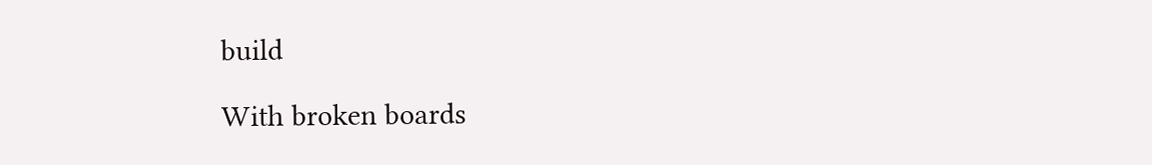build

With broken boards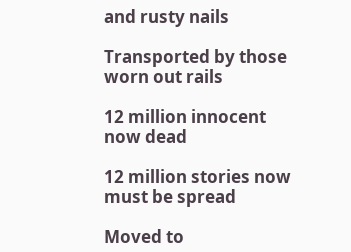and rusty nails

Transported by those worn out rails

12 million innocent now dead

12 million stories now must be spread

Moved to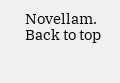Novellam.
Back to top